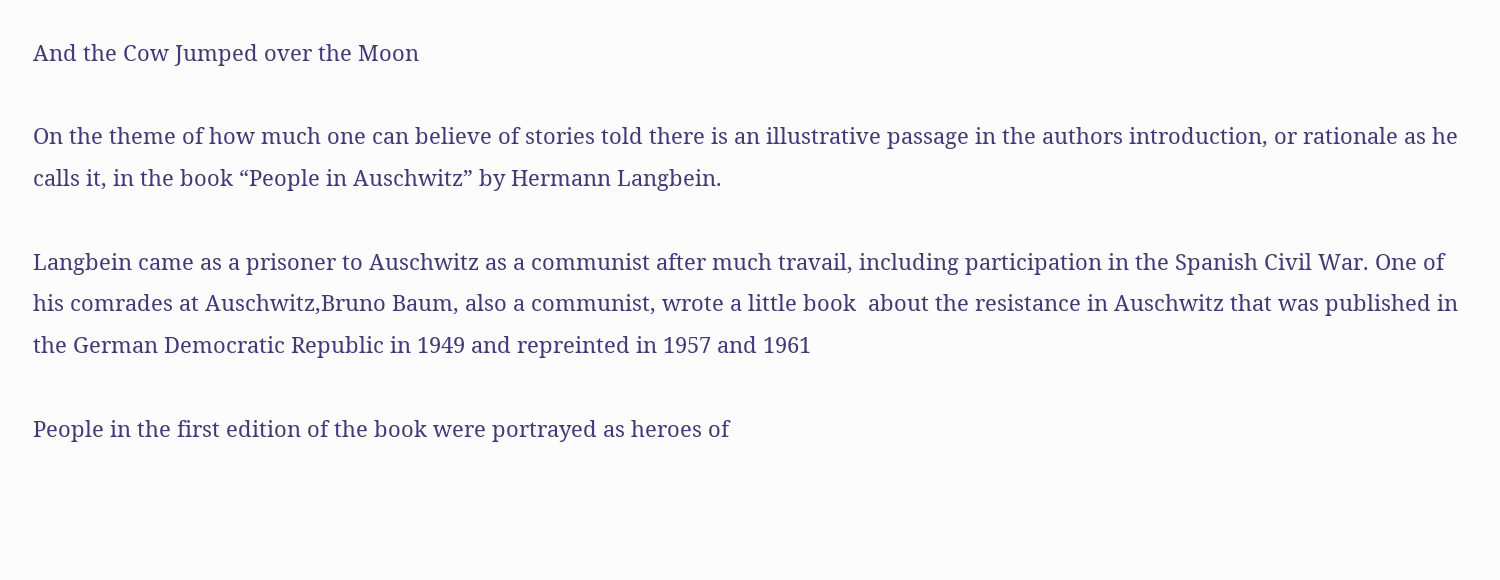And the Cow Jumped over the Moon

On the theme of how much one can believe of stories told there is an illustrative passage in the authors introduction, or rationale as he calls it, in the book “People in Auschwitz” by Hermann Langbein.

Langbein came as a prisoner to Auschwitz as a communist after much travail, including participation in the Spanish Civil War. One of his comrades at Auschwitz,Bruno Baum, also a communist, wrote a little book  about the resistance in Auschwitz that was published in the German Democratic Republic in 1949 and repreinted in 1957 and 1961

People in the first edition of the book were portrayed as heroes of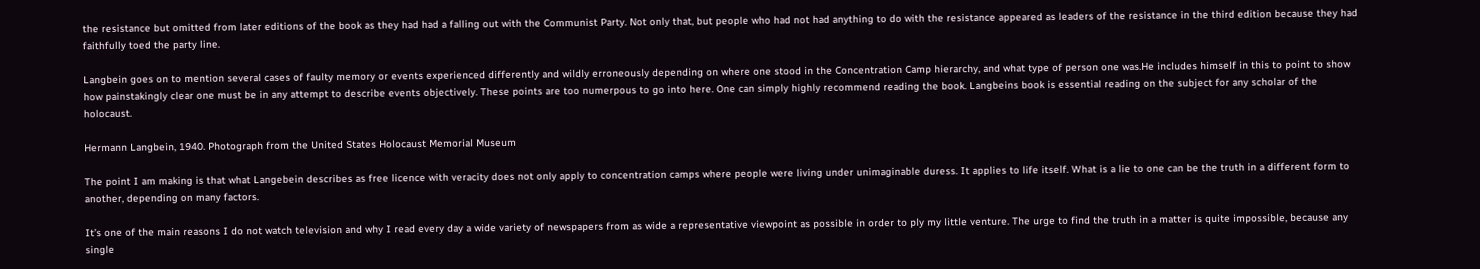the resistance but omitted from later editions of the book as they had had a falling out with the Communist Party. Not only that, but people who had not had anything to do with the resistance appeared as leaders of the resistance in the third edition because they had faithfully toed the party line.

Langbein goes on to mention several cases of faulty memory or events experienced differently and wildly erroneously depending on where one stood in the Concentration Camp hierarchy, and what type of person one was.He includes himself in this to point to show how painstakingly clear one must be in any attempt to describe events objectively. These points are too numerpous to go into here. One can simply highly recommend reading the book. Langbeins book is essential reading on the subject for any scholar of the holocaust.

Hermann Langbein, 1940. Photograph from the United States Holocaust Memorial Museum

The point I am making is that what Langebein describes as free licence with veracity does not only apply to concentration camps where people were living under unimaginable duress. It applies to life itself. What is a lie to one can be the truth in a different form to another, depending on many factors.

It’s one of the main reasons I do not watch television and why I read every day a wide variety of newspapers from as wide a representative viewpoint as possible in order to ply my little venture. The urge to find the truth in a matter is quite impossible, because any single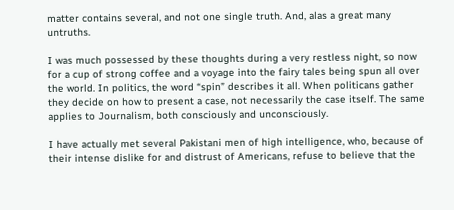matter contains several, and not one single truth. And, alas a great many untruths.

I was much possessed by these thoughts during a very restless night, so now for a cup of strong coffee and a voyage into the fairy tales being spun all over the world. In politics, the word “spin” describes it all. When politicans gather they decide on how to present a case, not necessarily the case itself. The same applies to Journalism, both consciously and unconsciously.

I have actually met several Pakistani men of high intelligence, who, because of their intense dislike for and distrust of Americans, refuse to believe that the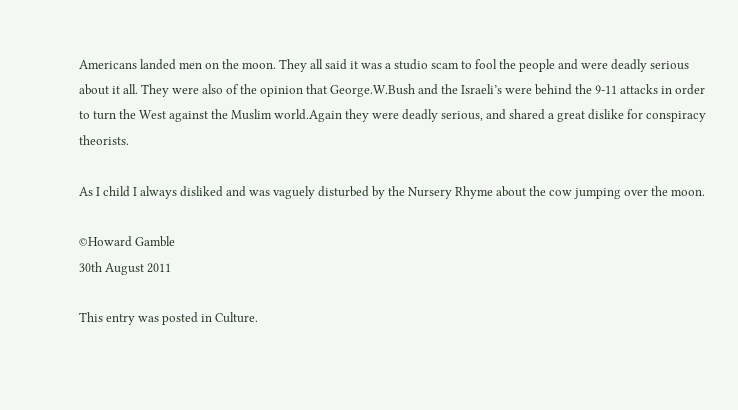Americans landed men on the moon. They all said it was a studio scam to fool the people and were deadly serious about it all. They were also of the opinion that George.W.Bush and the Israeli’s were behind the 9-11 attacks in order to turn the West against the Muslim world.Again they were deadly serious, and shared a great dislike for conspiracy theorists.

As I child I always disliked and was vaguely disturbed by the Nursery Rhyme about the cow jumping over the moon.

©Howard Gamble
30th August 2011

This entry was posted in Culture.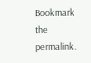Bookmark the permalink.